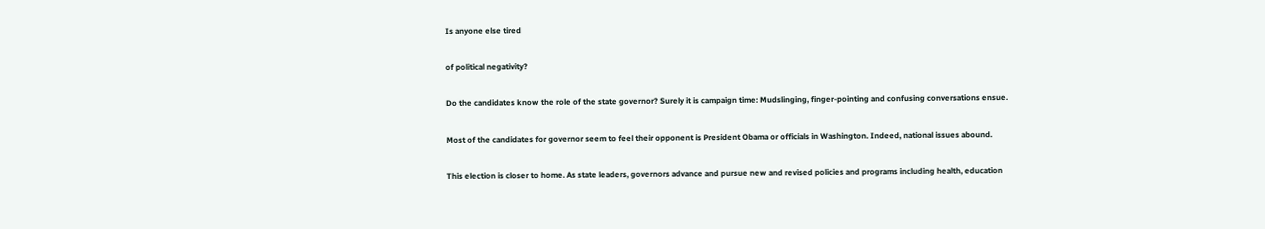Is anyone else tired

of political negativity?

Do the candidates know the role of the state governor? Surely it is campaign time: Mudslinging, finger-pointing and confusing conversations ensue.

Most of the candidates for governor seem to feel their opponent is President Obama or officials in Washington. Indeed, national issues abound.

This election is closer to home. As state leaders, governors advance and pursue new and revised policies and programs including health, education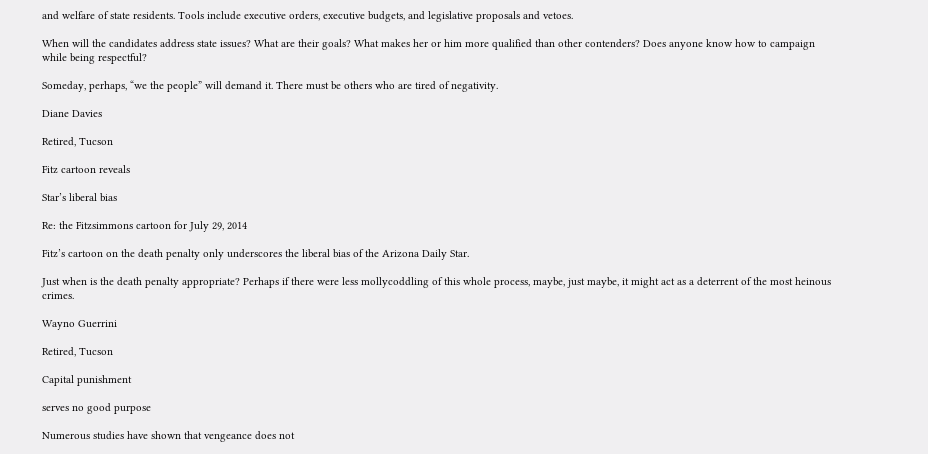and welfare of state residents. Tools include executive orders, executive budgets, and legislative proposals and vetoes.

When will the candidates address state issues? What are their goals? What makes her or him more qualified than other contenders? Does anyone know how to campaign while being respectful?

Someday, perhaps, “we the people” will demand it. There must be others who are tired of negativity.

Diane Davies

Retired, Tucson

Fitz cartoon reveals

Star’s liberal bias

Re: the Fitzsimmons cartoon for July 29, 2014

Fitz’s cartoon on the death penalty only underscores the liberal bias of the Arizona Daily Star.

Just when is the death penalty appropriate? Perhaps if there were less mollycoddling of this whole process, maybe, just maybe, it might act as a deterrent of the most heinous crimes.

Wayno Guerrini

Retired, Tucson

Capital punishment

serves no good purpose

Numerous studies have shown that vengeance does not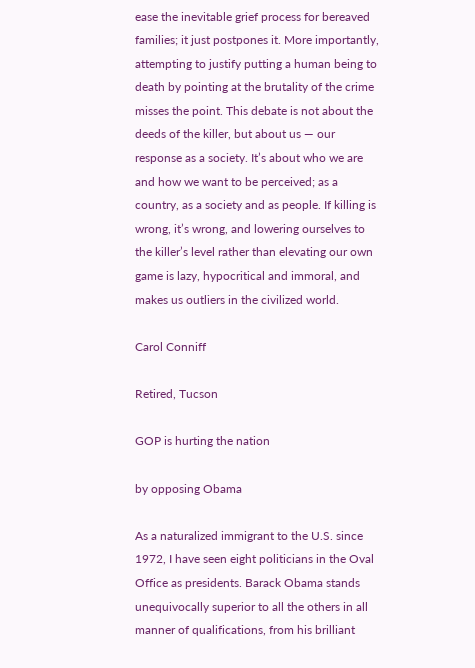ease the inevitable grief process for bereaved families; it just postpones it. More importantly, attempting to justify putting a human being to death by pointing at the brutality of the crime misses the point. This debate is not about the deeds of the killer, but about us — our response as a society. It’s about who we are and how we want to be perceived; as a country, as a society and as people. If killing is wrong, it’s wrong, and lowering ourselves to the killer’s level rather than elevating our own game is lazy, hypocritical and immoral, and makes us outliers in the civilized world.

Carol Conniff

Retired, Tucson

GOP is hurting the nation

by opposing Obama

As a naturalized immigrant to the U.S. since 1972, I have seen eight politicians in the Oval Office as presidents. Barack Obama stands unequivocally superior to all the others in all manner of qualifications, from his brilliant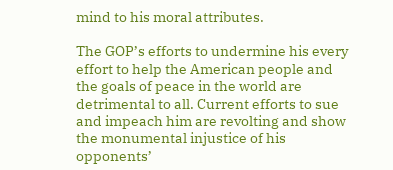mind to his moral attributes.

The GOP’s efforts to undermine his every effort to help the American people and the goals of peace in the world are detrimental to all. Current efforts to sue and impeach him are revolting and show the monumental injustice of his opponents’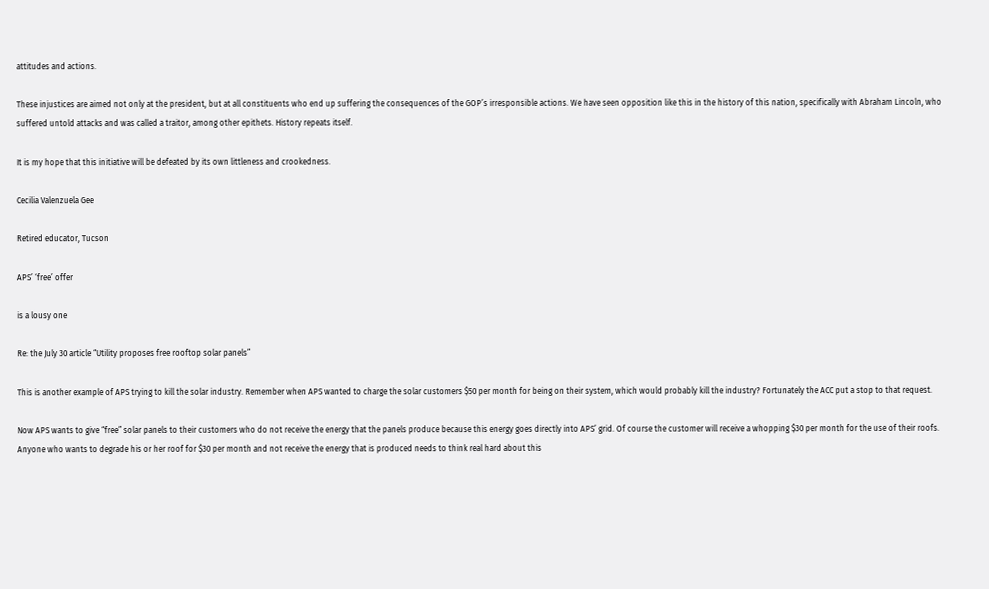attitudes and actions.

These injustices are aimed not only at the president, but at all constituents who end up suffering the consequences of the GOP’s irresponsible actions. We have seen opposition like this in the history of this nation, specifically with Abraham Lincoln, who suffered untold attacks and was called a traitor, among other epithets. History repeats itself.

It is my hope that this initiative will be defeated by its own littleness and crookedness.

Cecilia Valenzuela Gee

Retired educator, Tucson

APS’ ‘free’ offer

is a lousy one

Re: the July 30 article “Utility proposes free rooftop solar panels”

This is another example of APS trying to kill the solar industry. Remember when APS wanted to charge the solar customers $50 per month for being on their system, which would probably kill the industry? Fortunately the ACC put a stop to that request.

Now APS wants to give “free” solar panels to their customers who do not receive the energy that the panels produce because this energy goes directly into APS’ grid. Of course the customer will receive a whopping $30 per month for the use of their roofs. Anyone who wants to degrade his or her roof for $30 per month and not receive the energy that is produced needs to think real hard about this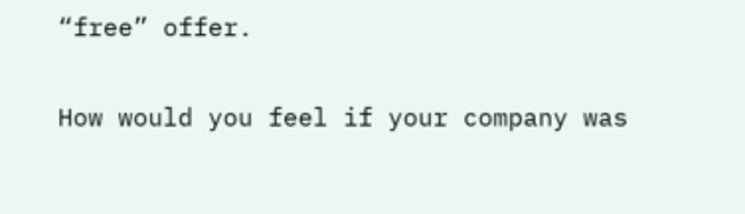“free” offer.

How would you feel if your company was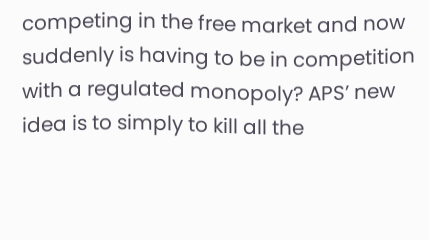competing in the free market and now suddenly is having to be in competition with a regulated monopoly? APS’ new idea is to simply to kill all the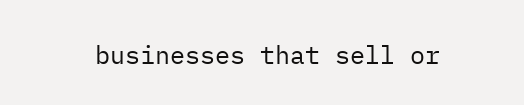businesses that sell or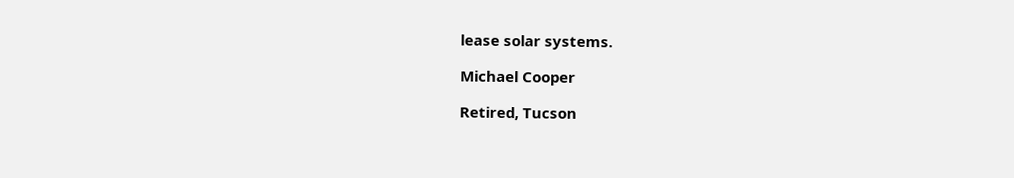lease solar systems.

Michael Cooper

Retired, Tucson